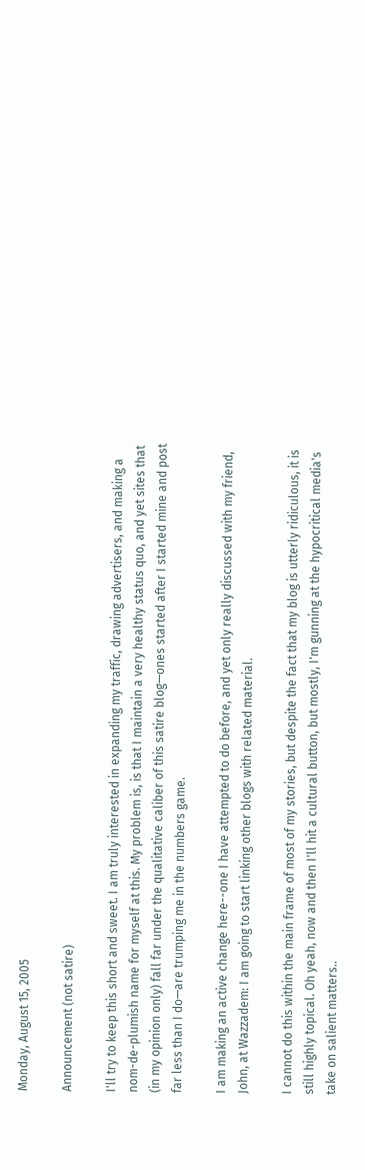Monday, August 15, 2005

Announcement (not satire)

I'll try to keep this short and sweet. I am truly interested in expanding my traffic, drawing advertisers, and making a nom-de-plumish name for myself at this. My problem is, is that I maintain a very healthy status quo, and yet sites that (in my opinion only) fall far under the qualitative caliber of this satire blog—ones started after I started mine and post far less than I do—are trumping me in the numbers game.

I am making an active change here--one I have attempted to do before, and yet only really discussed with my friend, John, at Wazzadem: I am going to start linking other blogs with related material.

I cannot do this within the main frame of most of my stories, but despite the fact that my blog is utterly ridiculous, it is still highly topical. Oh yeah, now and then I'll hit a cultural button, but mostly, I'm gunning at the hypocritical media's take on salient matters..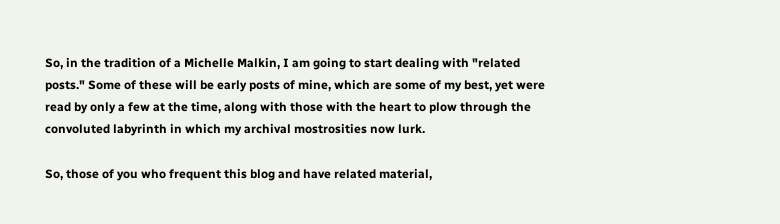So, in the tradition of a Michelle Malkin, I am going to start dealing with "related posts." Some of these will be early posts of mine, which are some of my best, yet were read by only a few at the time, along with those with the heart to plow through the convoluted labyrinth in which my archival mostrosities now lurk.

So, those of you who frequent this blog and have related material,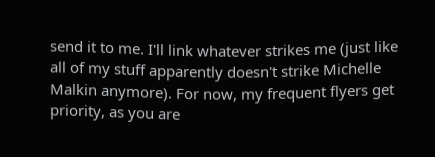send it to me. I'll link whatever strikes me (just like all of my stuff apparently doesn't strike Michelle Malkin anymore). For now, my frequent flyers get priority, as you are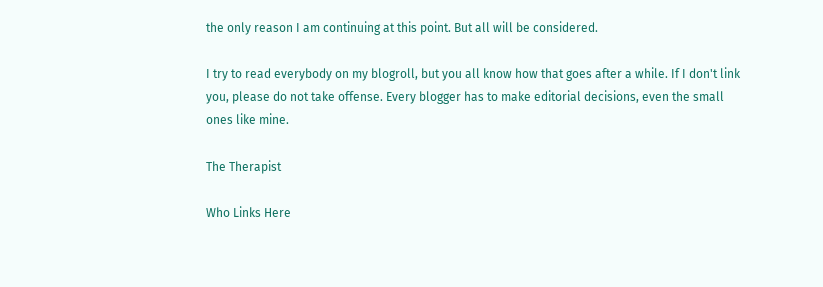the only reason I am continuing at this point. But all will be considered.

I try to read everybody on my blogroll, but you all know how that goes after a while. If I don't link you, please do not take offense. Every blogger has to make editorial decisions, even the small ones like mine.

The Therapist

Who Links Here